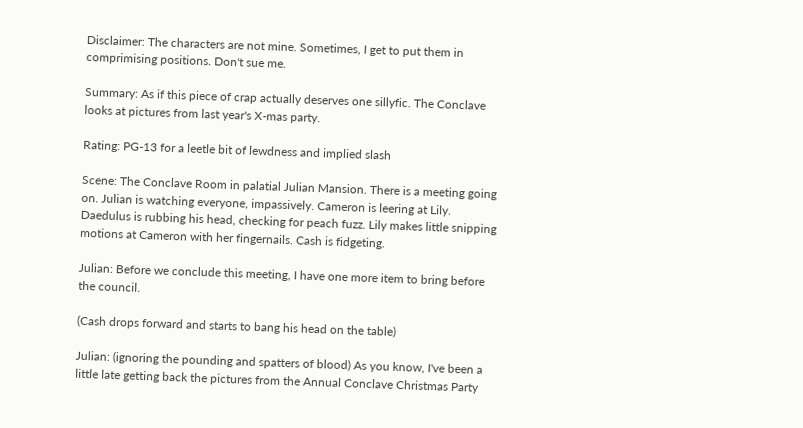Disclaimer: The characters are not mine. Sometimes, I get to put them in comprimising positions. Don't sue me.

Summary: As if this piece of crap actually deserves one sillyfic. The Conclave looks at pictures from last year's X-mas party.

Rating: PG-13 for a leetle bit of lewdness and implied slash

Scene: The Conclave Room in palatial Julian Mansion. There is a meeting going on. Julian is watching everyone, impassively. Cameron is leering at Lily. Daedulus is rubbing his head, checking for peach fuzz. Lily makes little snipping motions at Cameron with her fingernails. Cash is fidgeting.

Julian: Before we conclude this meeting, I have one more item to bring before the council.

(Cash drops forward and starts to bang his head on the table)

Julian: (ignoring the pounding and spatters of blood) As you know, I've been a little late getting back the pictures from the Annual Conclave Christmas Party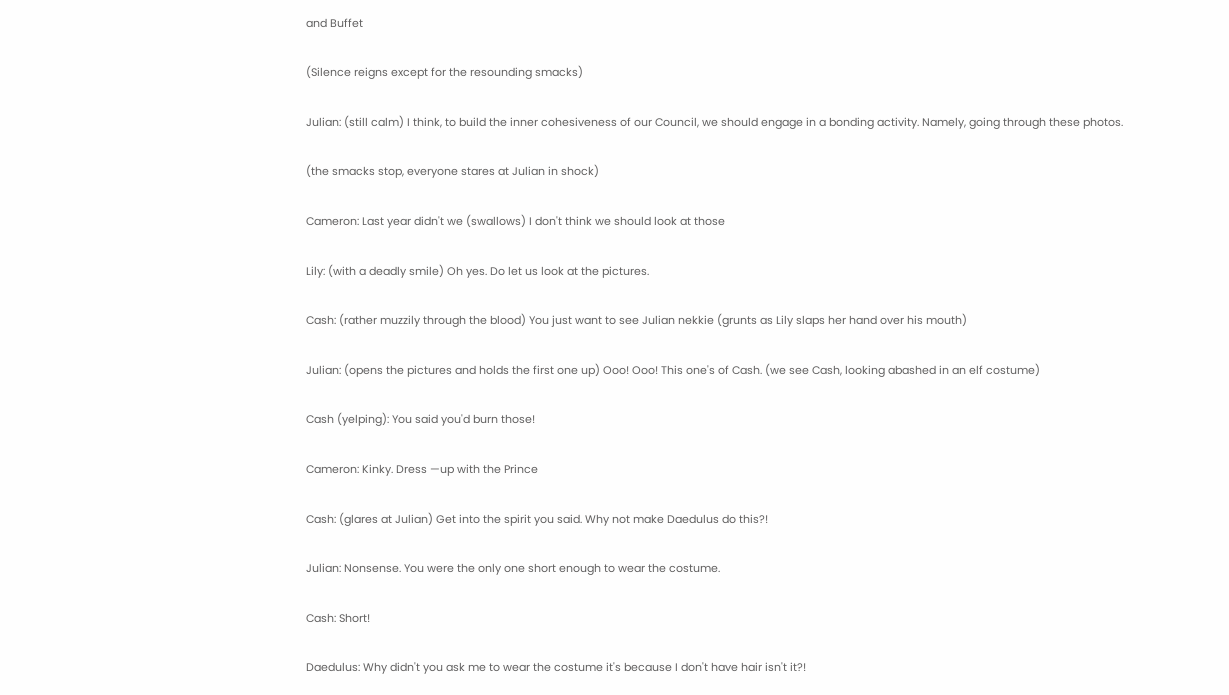and Buffet

(Silence reigns except for the resounding smacks)

Julian: (still calm) I think, to build the inner cohesiveness of our Council, we should engage in a bonding activity. Namely, going through these photos.

(the smacks stop, everyone stares at Julian in shock)

Cameron: Last year didn't we (swallows) I don't think we should look at those

Lily: (with a deadly smile) Oh yes. Do let us look at the pictures.

Cash: (rather muzzily through the blood) You just want to see Julian nekkie (grunts as Lily slaps her hand over his mouth)

Julian: (opens the pictures and holds the first one up) Ooo! Ooo! This one's of Cash. (we see Cash, looking abashed in an elf costume)

Cash (yelping): You said you'd burn those!

Cameron: Kinky. Dress —up with the Prince

Cash: (glares at Julian) Get into the spirit you said. Why not make Daedulus do this?!

Julian: Nonsense. You were the only one short enough to wear the costume.

Cash: Short!

Daedulus: Why didn't you ask me to wear the costume it's because I don't have hair isn't it?!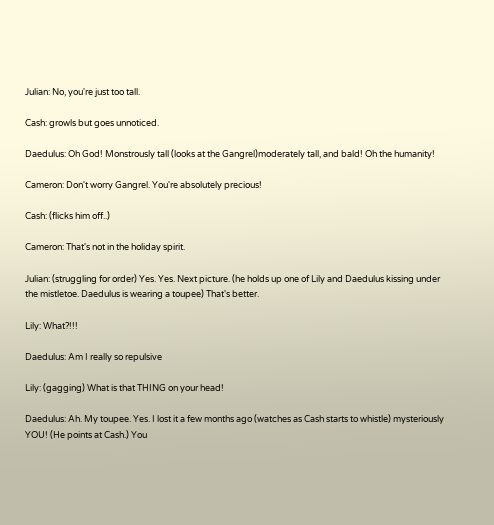Julian: No, you're just too tall.

Cash: growls but goes unnoticed.

Daedulus: Oh God! Monstrously tall (looks at the Gangrel)moderately tall, and bald! Oh the humanity!

Cameron: Don't worry Gangrel. You're absolutely precious!

Cash: (flicks him off..)

Cameron: That's not in the holiday spirit.

Julian: (struggling for order) Yes. Yes. Next picture. (he holds up one of Lily and Daedulus kissing under the mistletoe. Daedulus is wearing a toupee) That's better.

Lily: What?!!!

Daedulus: Am I really so repulsive

Lily: (gagging) What is that THING on your head!

Daedulus: Ah. My toupee. Yes. I lost it a few months ago (watches as Cash starts to whistle) mysteriously YOU! (He points at Cash.) You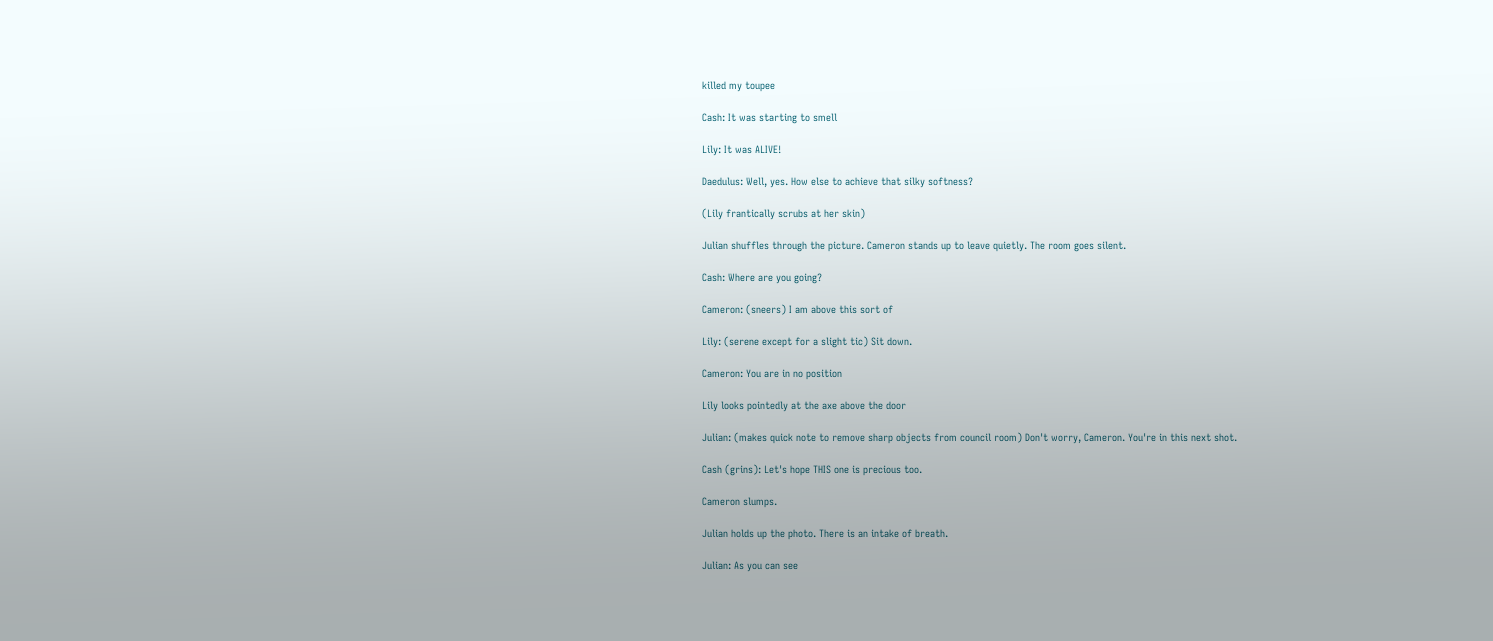killed my toupee

Cash: It was starting to smell

Lily: It was ALIVE!

Daedulus: Well, yes. How else to achieve that silky softness?

(Lily frantically scrubs at her skin)

Julian shuffles through the picture. Cameron stands up to leave quietly. The room goes silent.

Cash: Where are you going?

Cameron: (sneers) I am above this sort of

Lily: (serene except for a slight tic) Sit down.

Cameron: You are in no position

Lily looks pointedly at the axe above the door

Julian: (makes quick note to remove sharp objects from council room) Don't worry, Cameron. You're in this next shot.

Cash (grins): Let's hope THIS one is precious too.

Cameron slumps.

Julian holds up the photo. There is an intake of breath.

Julian: As you can see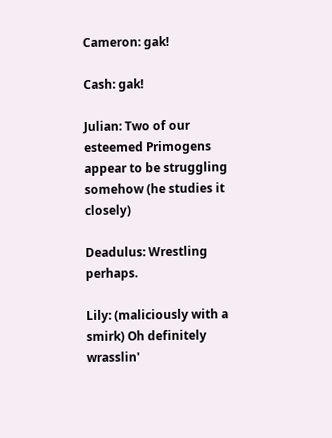Cameron: gak!

Cash: gak!

Julian: Two of our esteemed Primogens appear to be struggling somehow (he studies it closely)

Deadulus: Wrestling perhaps.

Lily: (maliciously with a smirk) Oh definitely wrasslin'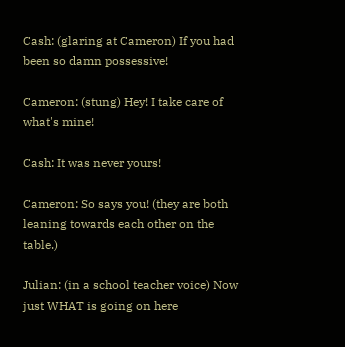Cash: (glaring at Cameron) If you had been so damn possessive!

Cameron: (stung) Hey! I take care of what's mine!

Cash: It was never yours!

Cameron: So says you! (they are both leaning towards each other on the table.)

Julian: (in a school teacher voice) Now just WHAT is going on here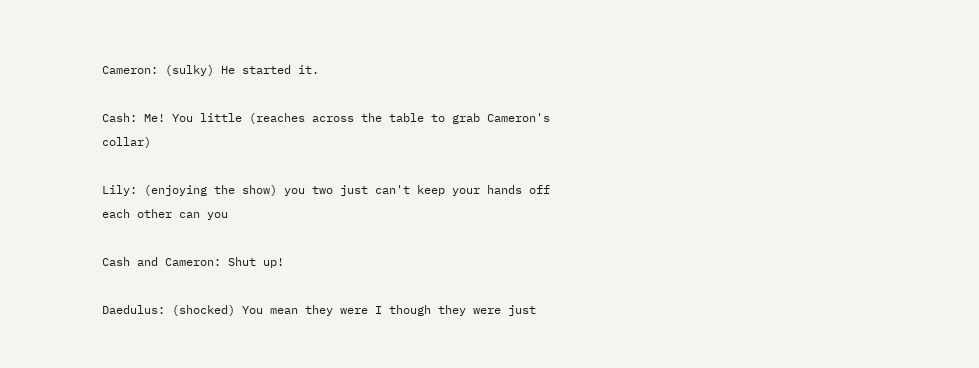Cameron: (sulky) He started it.

Cash: Me! You little (reaches across the table to grab Cameron's collar)

Lily: (enjoying the show) you two just can't keep your hands off each other can you

Cash and Cameron: Shut up!

Daedulus: (shocked) You mean they were I though they were just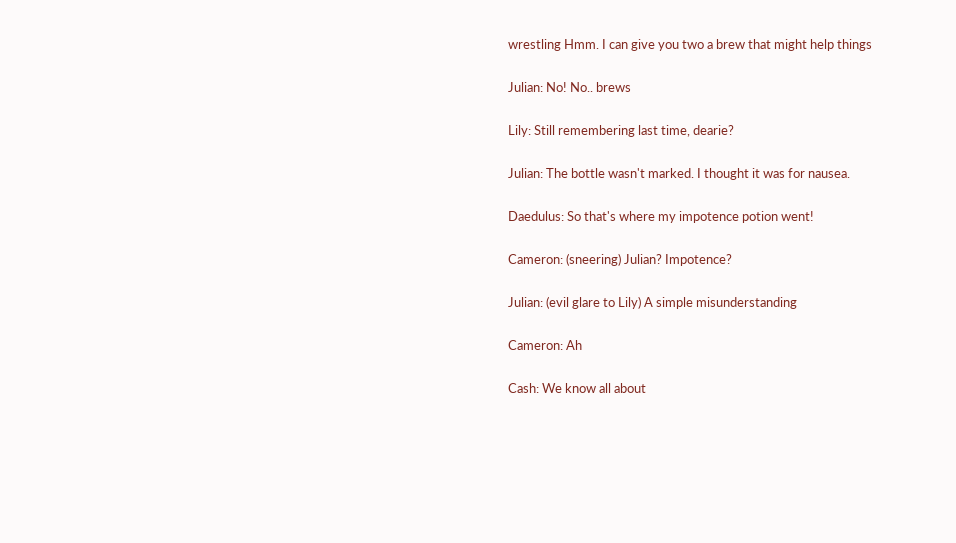wrestling Hmm. I can give you two a brew that might help things

Julian: No! No.. brews

Lily: Still remembering last time, dearie?

Julian: The bottle wasn't marked. I thought it was for nausea.

Daedulus: So that's where my impotence potion went!

Cameron: (sneering) Julian? Impotence?

Julian: (evil glare to Lily) A simple misunderstanding

Cameron: Ah

Cash: We know all about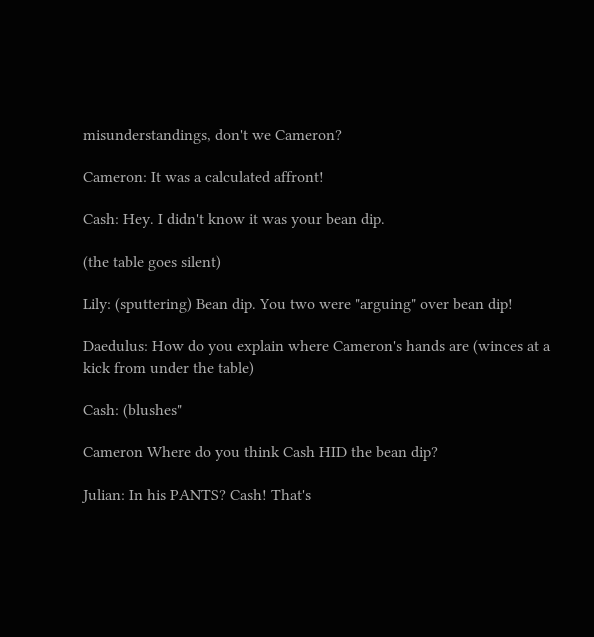misunderstandings, don't we Cameron?

Cameron: It was a calculated affront!

Cash: Hey. I didn't know it was your bean dip.

(the table goes silent)

Lily: (sputtering) Bean dip. You two were "arguing" over bean dip!

Daedulus: How do you explain where Cameron's hands are (winces at a kick from under the table)

Cash: (blushes"

Cameron Where do you think Cash HID the bean dip?

Julian: In his PANTS? Cash! That's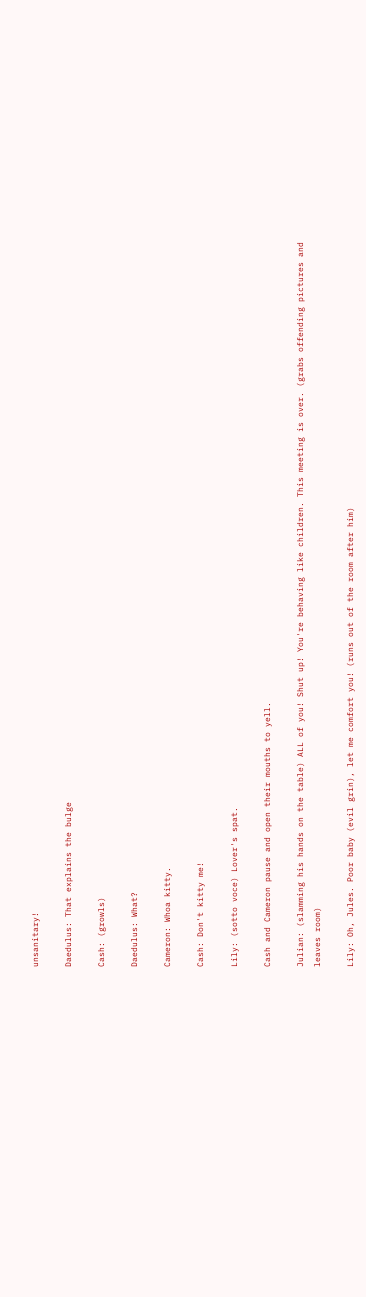unsanitary!

Daedulus: That explains the bulge

Cash: (growls)

Daedulus: What?

Cameron: Whoa kitty.

Cash: Don't kitty me!

Lily: (sotto voce) Lover's spat.

Cash and Cameron pause and open their mouths to yell.

Julian: (slamming his hands on the table) ALL of you! Shut up! You're behaving like children. This meeting is over. (grabs offending pictures and leaves room)

Lily: Oh, Jules. Poor baby (evil grin), let me comfort you! (runs out of the room after him)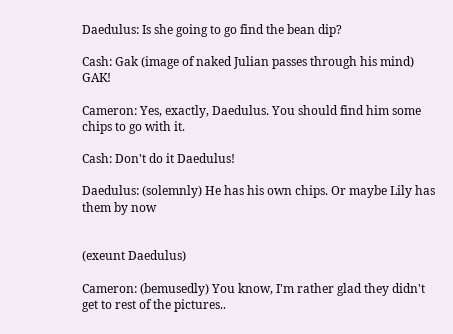Daedulus: Is she going to go find the bean dip?

Cash: Gak (image of naked Julian passes through his mind) GAK!

Cameron: Yes, exactly, Daedulus. You should find him some chips to go with it.

Cash: Don't do it Daedulus!

Daedulus: (solemnly) He has his own chips. Or maybe Lily has them by now


(exeunt Daedulus)

Cameron: (bemusedly) You know, I'm rather glad they didn't get to rest of the pictures..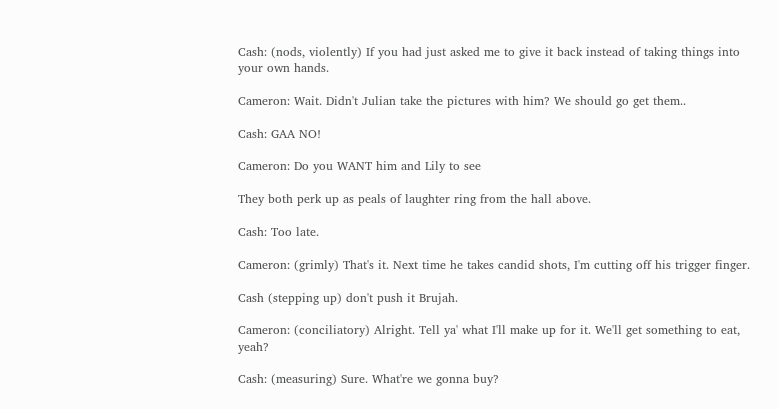Cash: (nods, violently) If you had just asked me to give it back instead of taking things into your own hands.

Cameron: Wait. Didn't Julian take the pictures with him? We should go get them..

Cash: GAA NO!

Cameron: Do you WANT him and Lily to see

They both perk up as peals of laughter ring from the hall above.

Cash: Too late.

Cameron: (grimly) That's it. Next time he takes candid shots, I'm cutting off his trigger finger.

Cash (stepping up) don't push it Brujah.

Cameron: (conciliatory) Alright. Tell ya' what I'll make up for it. We'll get something to eat, yeah?

Cash: (measuring) Sure. What're we gonna buy?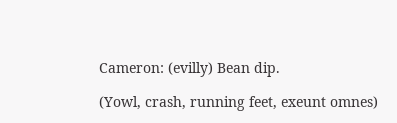Cameron: (evilly) Bean dip.

(Yowl, crash, running feet, exeunt omnes)